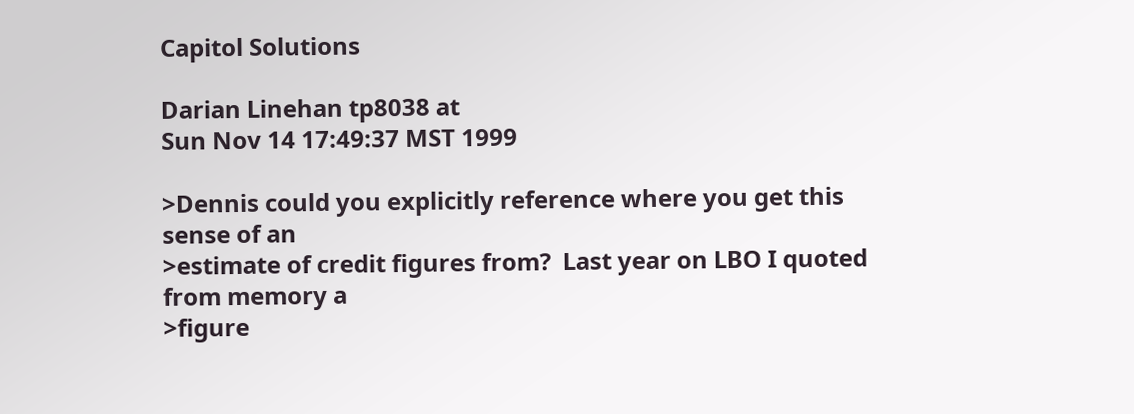Capitol Solutions

Darian Linehan tp8038 at
Sun Nov 14 17:49:37 MST 1999

>Dennis could you explicitly reference where you get this sense of an
>estimate of credit figures from?  Last year on LBO I quoted from memory a
>figure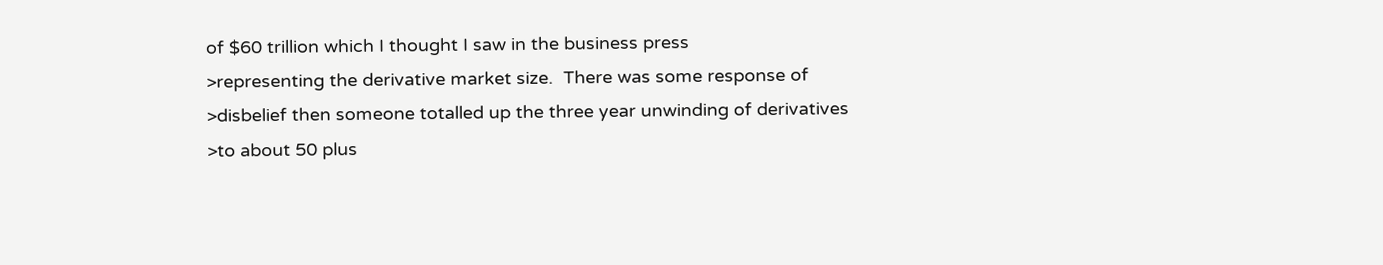of $60 trillion which I thought I saw in the business press
>representing the derivative market size.  There was some response of
>disbelief then someone totalled up the three year unwinding of derivatives
>to about 50 plus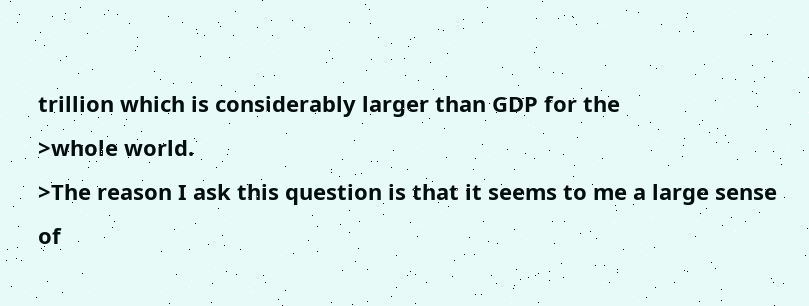trillion which is considerably larger than GDP for the
>whole world.
>The reason I ask this question is that it seems to me a large sense of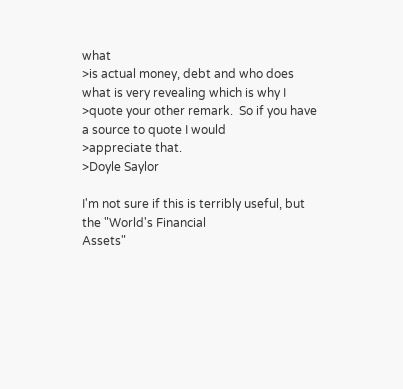what
>is actual money, debt and who does what is very revealing which is why I
>quote your other remark.  So if you have a source to quote I would
>appreciate that.
>Doyle Saylor

I'm not sure if this is terribly useful, but the "World's Financial
Assets"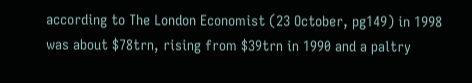according to The London Economist (23 October, pg149) in 1998
was about $78trn, rising from $39trn in 1990 and a paltry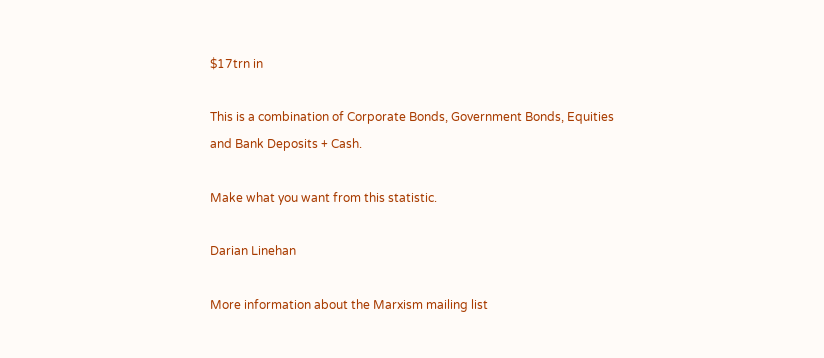$17trn in

This is a combination of Corporate Bonds, Government Bonds, Equities
and Bank Deposits + Cash.

Make what you want from this statistic.

Darian Linehan

More information about the Marxism mailing list